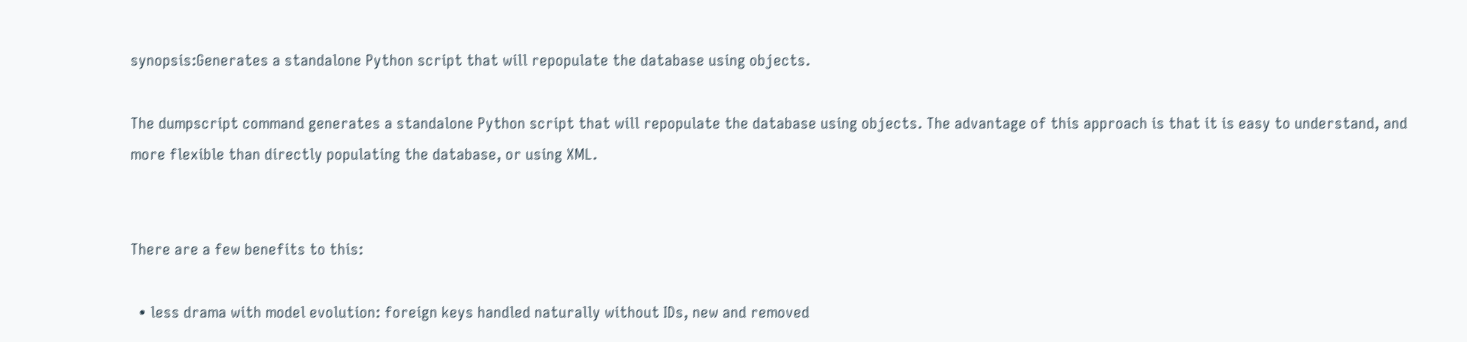synopsis:Generates a standalone Python script that will repopulate the database using objects.

The dumpscript command generates a standalone Python script that will repopulate the database using objects. The advantage of this approach is that it is easy to understand, and more flexible than directly populating the database, or using XML.


There are a few benefits to this:

  • less drama with model evolution: foreign keys handled naturally without IDs, new and removed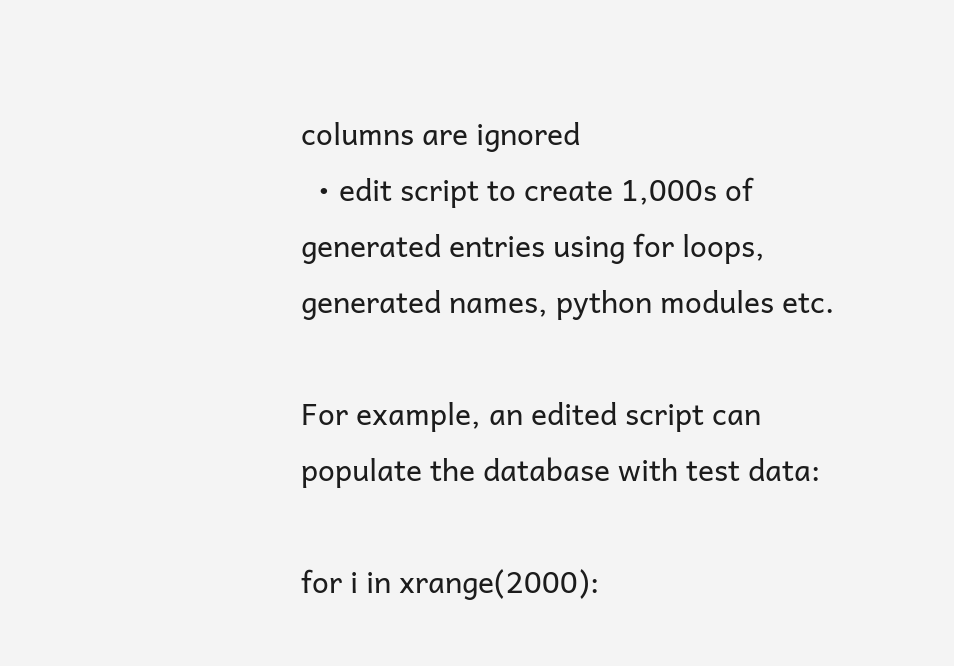columns are ignored
  • edit script to create 1,000s of generated entries using for loops, generated names, python modules etc.

For example, an edited script can populate the database with test data:

for i in xrange(2000):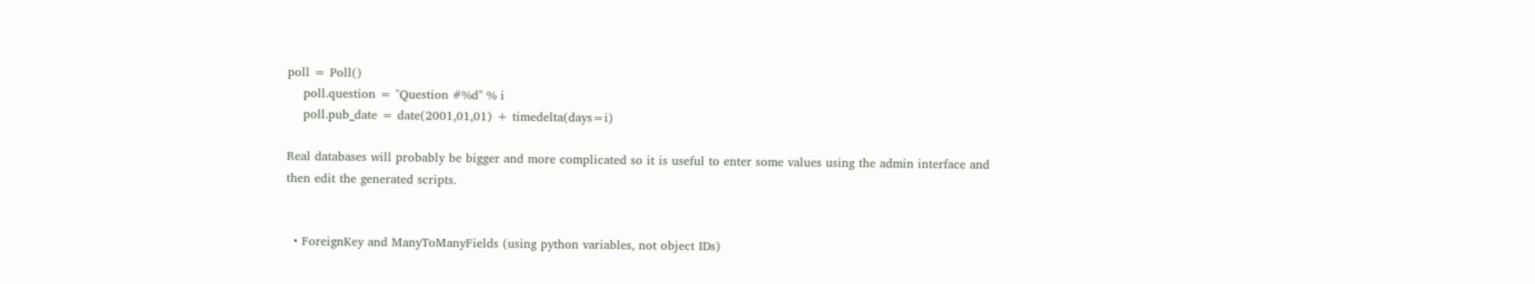poll = Poll()
    poll.question = "Question #%d" % i
    poll.pub_date = date(2001,01,01) + timedelta(days=i)

Real databases will probably be bigger and more complicated so it is useful to enter some values using the admin interface and then edit the generated scripts.


  • ForeignKey and ManyToManyFields (using python variables, not object IDs)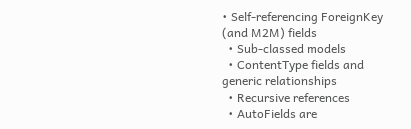• Self-referencing ForeignKey (and M2M) fields
  • Sub-classed models
  • ContentType fields and generic relationships
  • Recursive references
  • AutoFields are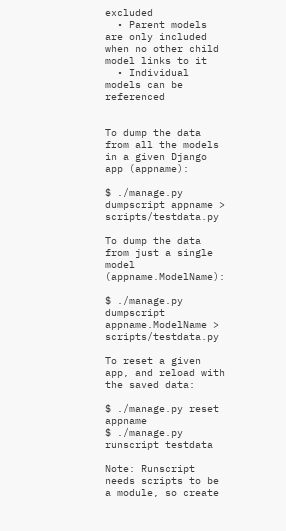excluded
  • Parent models are only included when no other child model links to it
  • Individual models can be referenced


To dump the data from all the models in a given Django app (appname):

$ ./manage.py dumpscript appname > scripts/testdata.py

To dump the data from just a single model (appname.ModelName):

$ ./manage.py dumpscript appname.ModelName > scripts/testdata.py

To reset a given app, and reload with the saved data:

$ ./manage.py reset appname
$ ./manage.py runscript testdata

Note: Runscript needs scripts to be a module, so create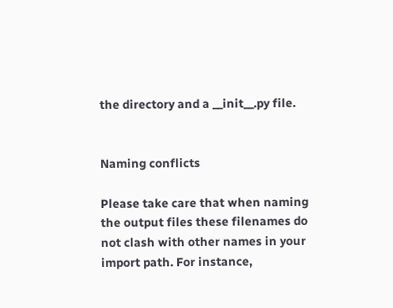the directory and a __init__.py file.


Naming conflicts

Please take care that when naming the output files these filenames do not clash with other names in your import path. For instance,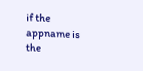if the appname is the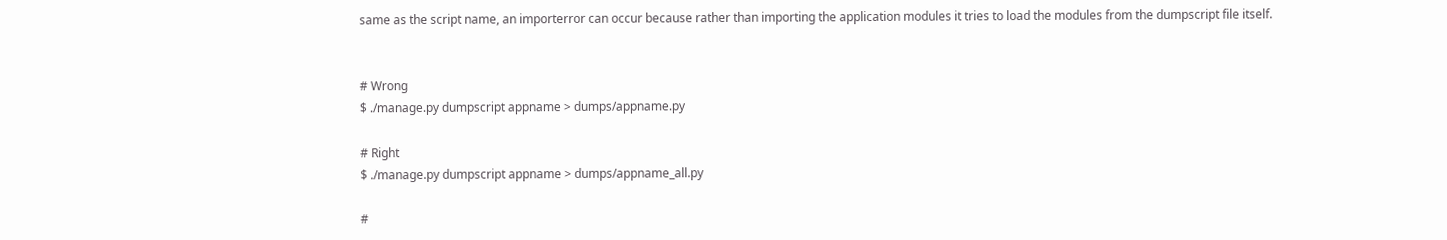same as the script name, an importerror can occur because rather than importing the application modules it tries to load the modules from the dumpscript file itself.


# Wrong
$ ./manage.py dumpscript appname > dumps/appname.py

# Right
$ ./manage.py dumpscript appname > dumps/appname_all.py

#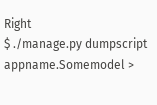Right
$ ./manage.py dumpscript appname.Somemodel >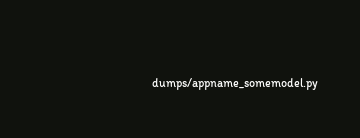dumps/appname_somemodel.py